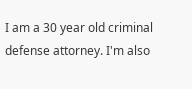I am a 30 year old criminal defense attorney. I'm also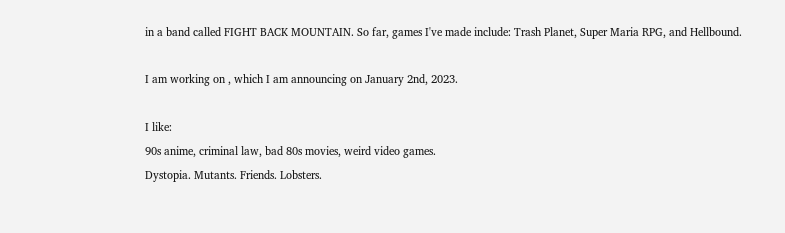in a band called FIGHT BACK MOUNTAIN. So far, games I've made include: Trash Planet, Super Maria RPG, and Hellbound.

I am working on , which I am announcing on January 2nd, 2023.

I like:
90s anime, criminal law, bad 80s movies, weird video games.
Dystopia. Mutants. Friends. Lobsters.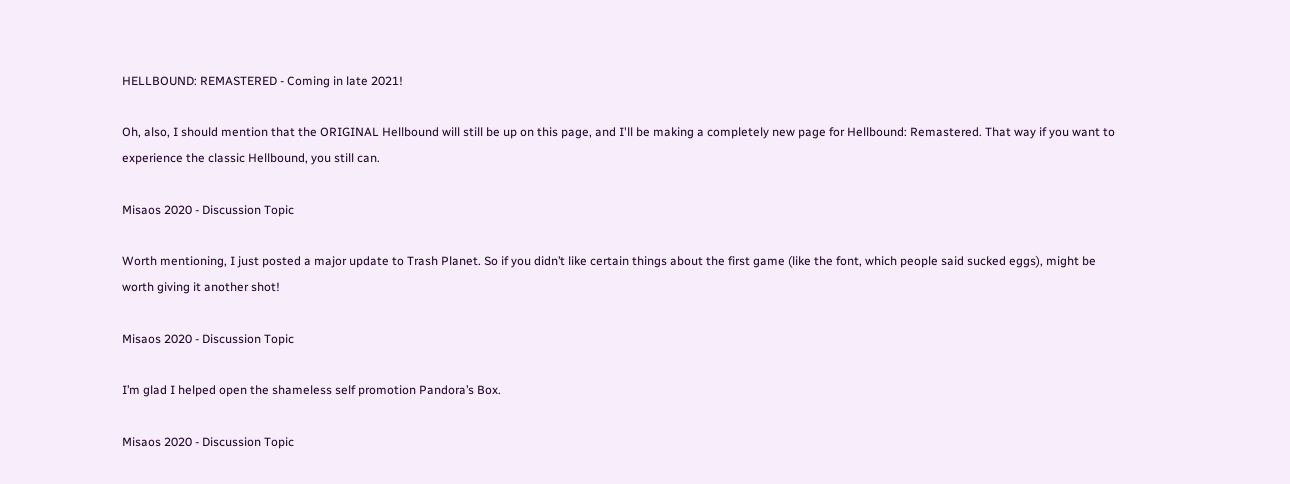HELLBOUND: REMASTERED - Coming in late 2021!

Oh, also, I should mention that the ORIGINAL Hellbound will still be up on this page, and I'll be making a completely new page for Hellbound: Remastered. That way if you want to experience the classic Hellbound, you still can.

Misaos 2020 - Discussion Topic

Worth mentioning, I just posted a major update to Trash Planet. So if you didn’t like certain things about the first game (like the font, which people said sucked eggs), might be worth giving it another shot!

Misaos 2020 - Discussion Topic

I’m glad I helped open the shameless self promotion Pandora’s Box.

Misaos 2020 - Discussion Topic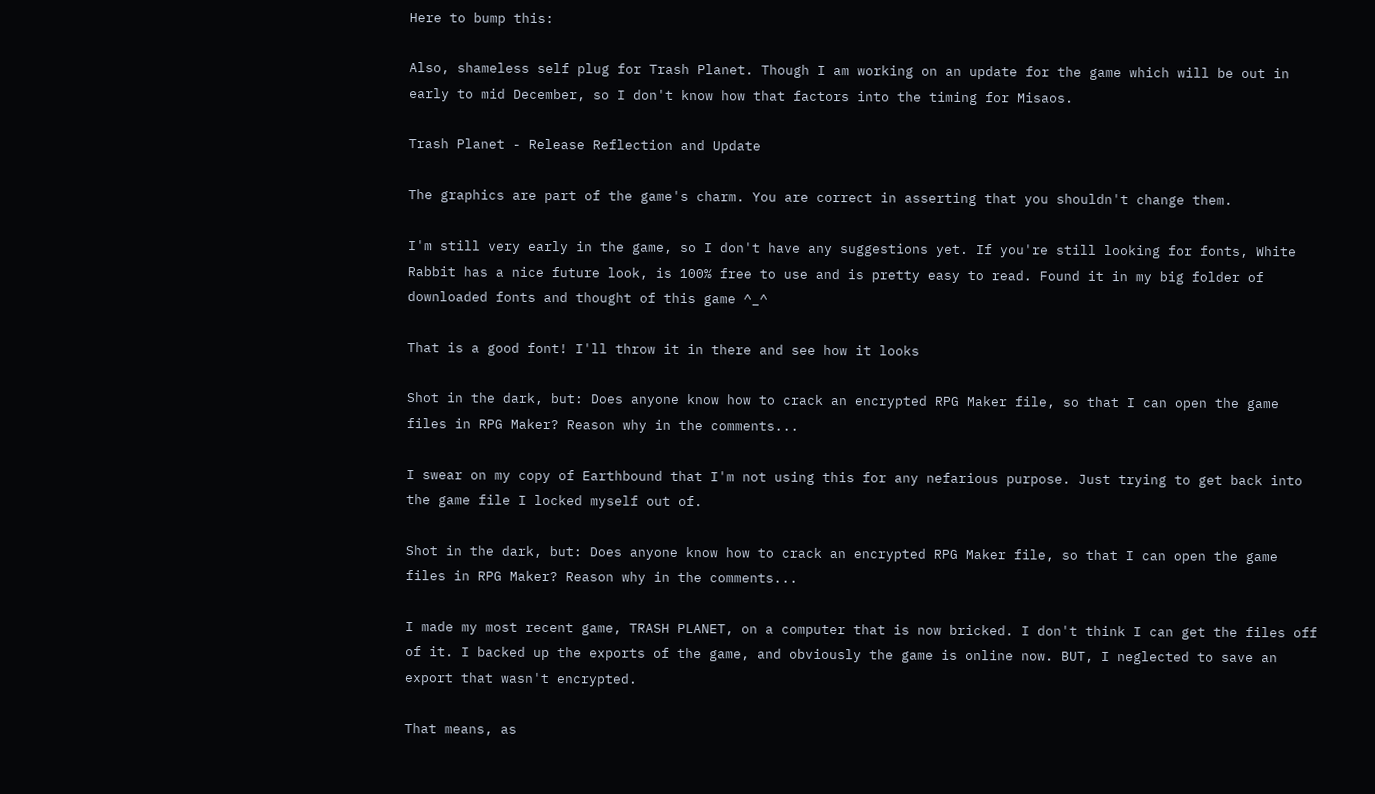Here to bump this:

Also, shameless self plug for Trash Planet. Though I am working on an update for the game which will be out in early to mid December, so I don't know how that factors into the timing for Misaos.

Trash Planet - Release Reflection and Update

The graphics are part of the game's charm. You are correct in asserting that you shouldn't change them.

I'm still very early in the game, so I don't have any suggestions yet. If you're still looking for fonts, White Rabbit has a nice future look, is 100% free to use and is pretty easy to read. Found it in my big folder of downloaded fonts and thought of this game ^_^

That is a good font! I'll throw it in there and see how it looks

Shot in the dark, but: Does anyone know how to crack an encrypted RPG Maker file, so that I can open the game files in RPG Maker? Reason why in the comments...

I swear on my copy of Earthbound that I'm not using this for any nefarious purpose. Just trying to get back into the game file I locked myself out of.

Shot in the dark, but: Does anyone know how to crack an encrypted RPG Maker file, so that I can open the game files in RPG Maker? Reason why in the comments...

I made my most recent game, TRASH PLANET, on a computer that is now bricked. I don't think I can get the files off of it. I backed up the exports of the game, and obviously the game is online now. BUT, I neglected to save an export that wasn't encrypted.

That means, as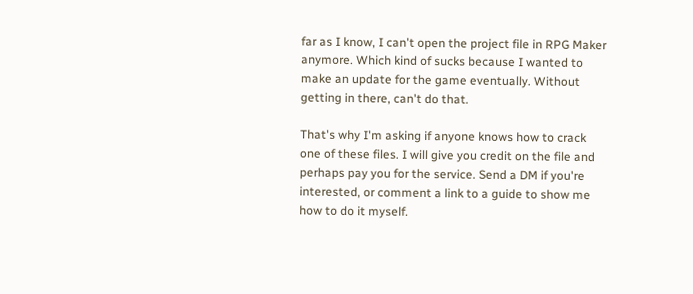far as I know, I can't open the project file in RPG Maker anymore. Which kind of sucks because I wanted to make an update for the game eventually. Without getting in there, can't do that.

That's why I'm asking if anyone knows how to crack one of these files. I will give you credit on the file and perhaps pay you for the service. Send a DM if you're interested, or comment a link to a guide to show me how to do it myself.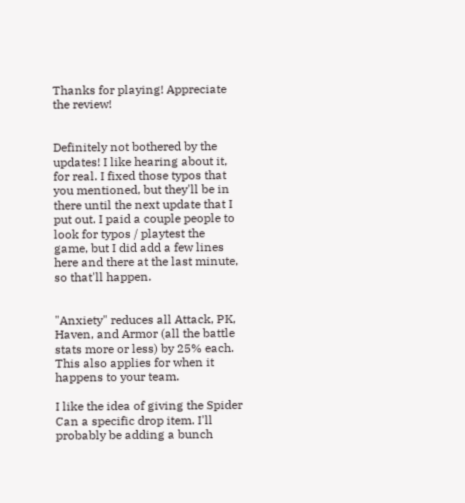Thanks for playing! Appreciate the review!


Definitely not bothered by the updates! I like hearing about it, for real. I fixed those typos that you mentioned, but they'll be in there until the next update that I put out. I paid a couple people to look for typos / playtest the game, but I did add a few lines here and there at the last minute, so that'll happen.


"Anxiety" reduces all Attack, PK, Haven, and Armor (all the battle stats more or less) by 25% each. This also applies for when it happens to your team.

I like the idea of giving the Spider Can a specific drop item. I'll probably be adding a bunch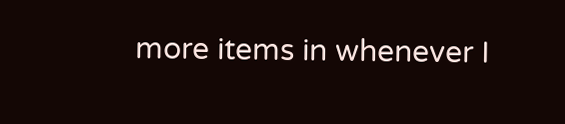more items in whenever I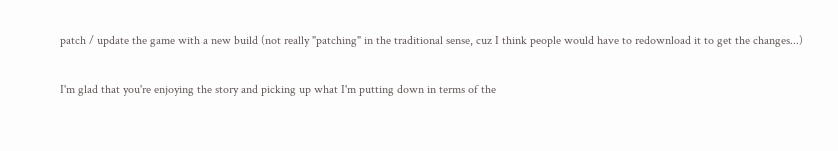patch / update the game with a new build (not really "patching" in the traditional sense, cuz I think people would have to redownload it to get the changes...)

I'm glad that you're enjoying the story and picking up what I'm putting down in terms of the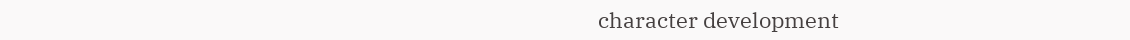character development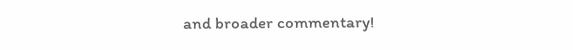and broader commentary!